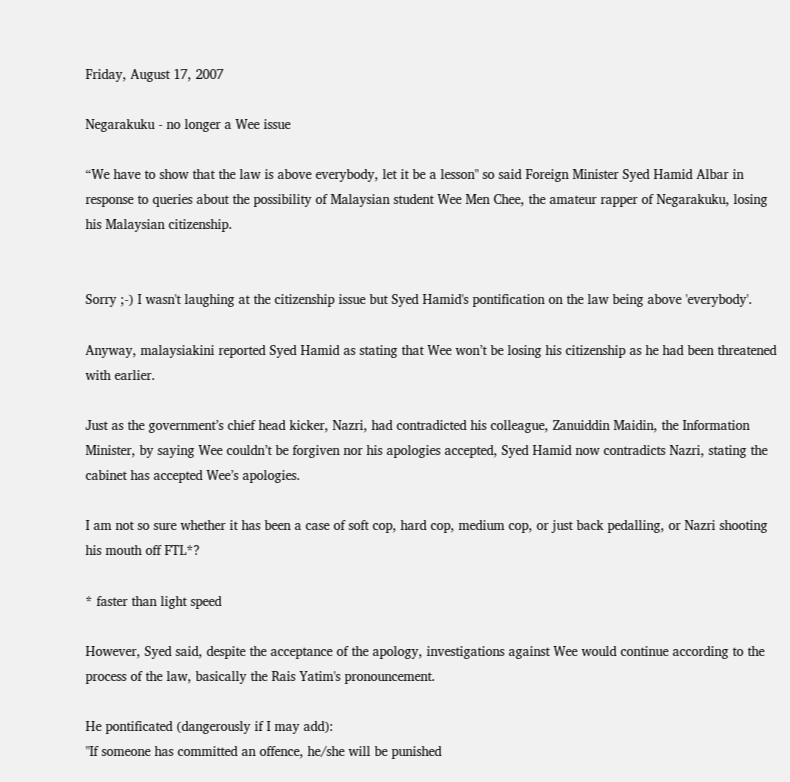Friday, August 17, 2007

Negarakuku - no longer a Wee issue

“We have to show that the law is above everybody, let it be a lesson" so said Foreign Minister Syed Hamid Albar in response to queries about the possibility of Malaysian student Wee Men Chee, the amateur rapper of Negarakuku, losing his Malaysian citizenship.


Sorry ;-) I wasn't laughing at the citizenship issue but Syed Hamid's pontification on the law being above 'everybody'.

Anyway, malaysiakini reported Syed Hamid as stating that Wee won’t be losing his citizenship as he had been threatened with earlier.

Just as the government’s chief head kicker, Nazri, had contradicted his colleague, Zanuiddin Maidin, the Information Minister, by saying Wee couldn’t be forgiven nor his apologies accepted, Syed Hamid now contradicts Nazri, stating the cabinet has accepted Wee’s apologies.

I am not so sure whether it has been a case of soft cop, hard cop, medium cop, or just back pedalling, or Nazri shooting his mouth off FTL*?

* faster than light speed

However, Syed said, despite the acceptance of the apology, investigations against Wee would continue according to the process of the law, basically the Rais Yatim's pronouncement.

He pontificated (dangerously if I may add):
"If someone has committed an offence, he/she will be punished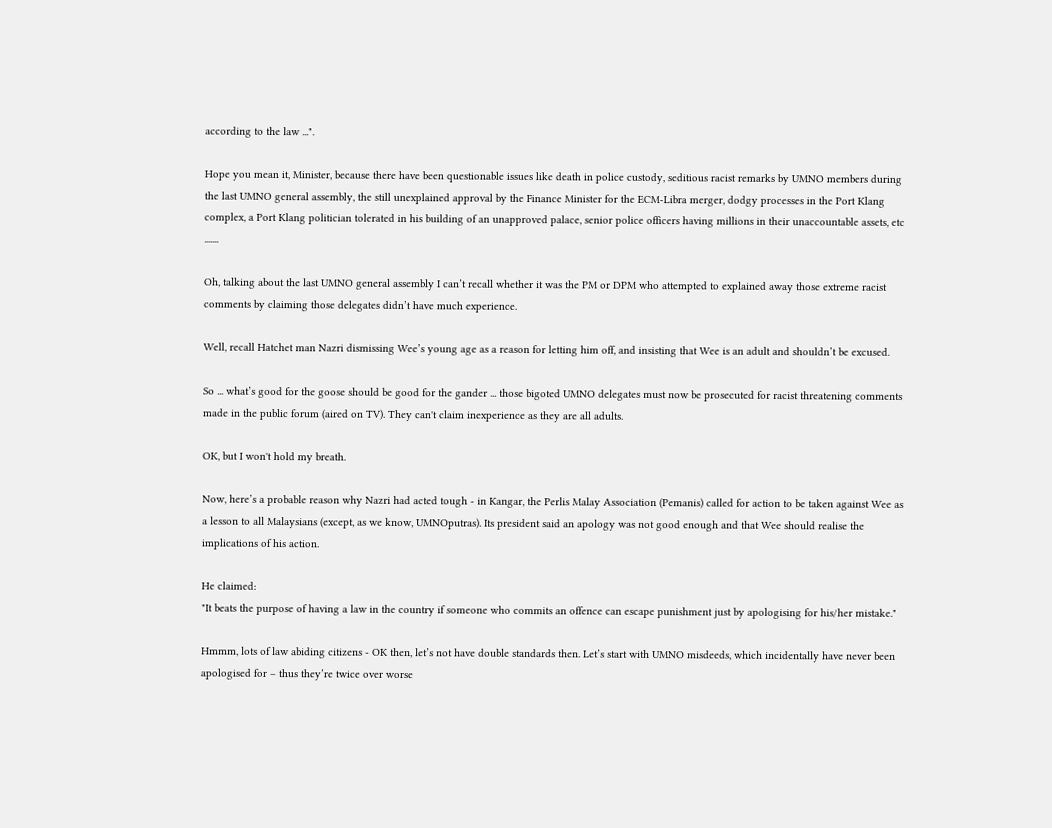according to the law ...".

Hope you mean it, Minister, because there have been questionable issues like death in police custody, seditious racist remarks by UMNO members during the last UMNO general assembly, the still unexplained approval by the Finance Minister for the ECM-Libra merger, dodgy processes in the Port Klang complex, a Port Klang politician tolerated in his building of an unapproved palace, senior police officers having millions in their unaccountable assets, etc .......

Oh, talking about the last UMNO general assembly I can’t recall whether it was the PM or DPM who attempted to explained away those extreme racist comments by claiming those delegates didn’t have much experience.

Well, recall Hatchet man Nazri dismissing Wee’s young age as a reason for letting him off, and insisting that Wee is an adult and shouldn’t be excused.

So ... what’s good for the goose should be good for the gander ... those bigoted UMNO delegates must now be prosecuted for racist threatening comments made in the public forum (aired on TV). They can't claim inexperience as they are all adults.

OK, but I won't hold my breath.

Now, here’s a probable reason why Nazri had acted tough - in Kangar, the Perlis Malay Association (Pemanis) called for action to be taken against Wee as a lesson to all Malaysians (except, as we know, UMNOputras). Its president said an apology was not good enough and that Wee should realise the implications of his action.

He claimed:
"It beats the purpose of having a law in the country if someone who commits an offence can escape punishment just by apologising for his/her mistake."

Hmmm, lots of law abiding citizens - OK then, let’s not have double standards then. Let’s start with UMNO misdeeds, which incidentally have never been apologised for – thus they’re twice over worse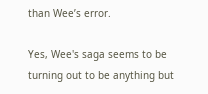than Wee’s error.

Yes, Wee's saga seems to be turning out to be anything but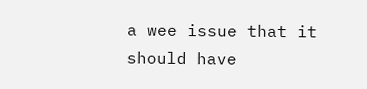a wee issue that it should have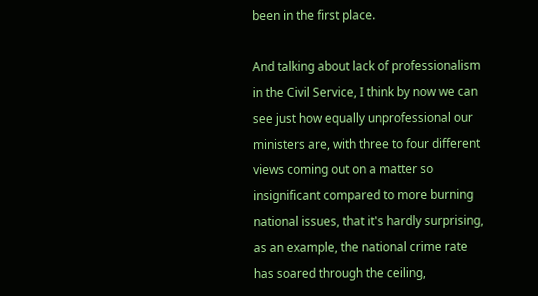been in the first place.

And talking about lack of professionalism in the Civil Service, I think by now we can see just how equally unprofessional our ministers are, with three to four different views coming out on a matter so insignificant compared to more burning national issues, that it's hardly surprising, as an example, the national crime rate has soared through the ceiling,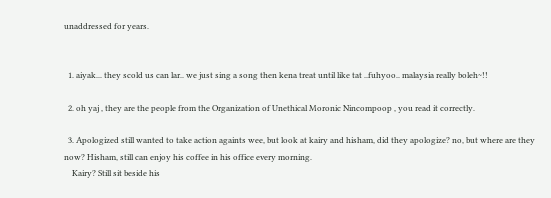unaddressed for years.


  1. aiyak... they scold us can lar.. we just sing a song then kena treat until like tat ..fuhyoo.. malaysia really boleh~!!

  2. oh yaj , they are the people from the Organization of Unethical Moronic Nincompoop , you read it correctly.

  3. Apologized still wanted to take action againts wee, but look at kairy and hisham, did they apologize? no, but where are they now? Hisham, still can enjoy his coffee in his office every morning.
    Kairy? Still sit beside his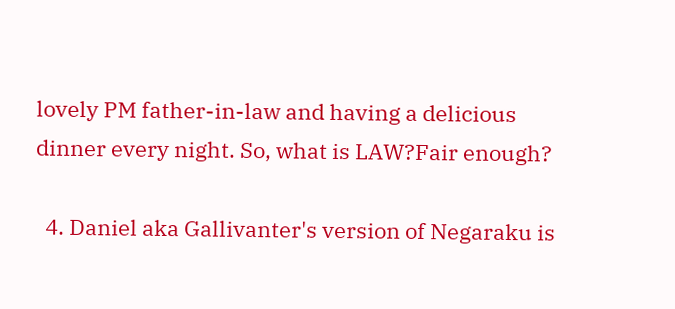lovely PM father-in-law and having a delicious dinner every night. So, what is LAW?Fair enough?

  4. Daniel aka Gallivanter's version of Negaraku is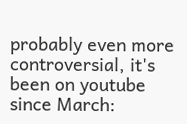probably even more controversial, it's been on youtube since March: